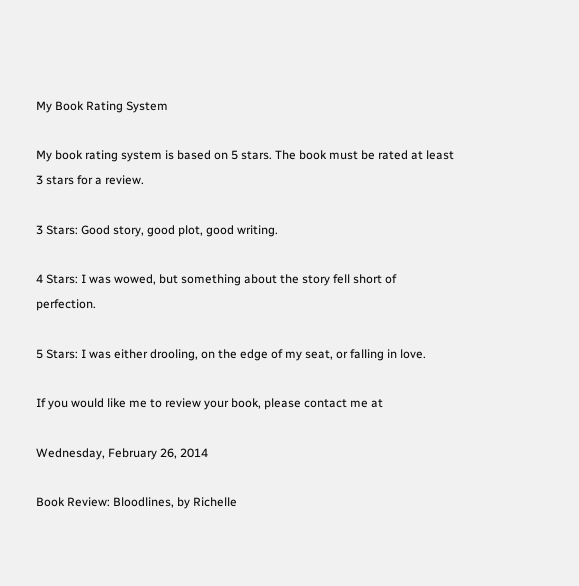My Book Rating System

My book rating system is based on 5 stars. The book must be rated at least 3 stars for a review.

3 Stars: Good story, good plot, good writing.

4 Stars: I was wowed, but something about the story fell short of perfection.

5 Stars: I was either drooling, on the edge of my seat, or falling in love.

If you would like me to review your book, please contact me at

Wednesday, February 26, 2014

Book Review: Bloodlines, by Richelle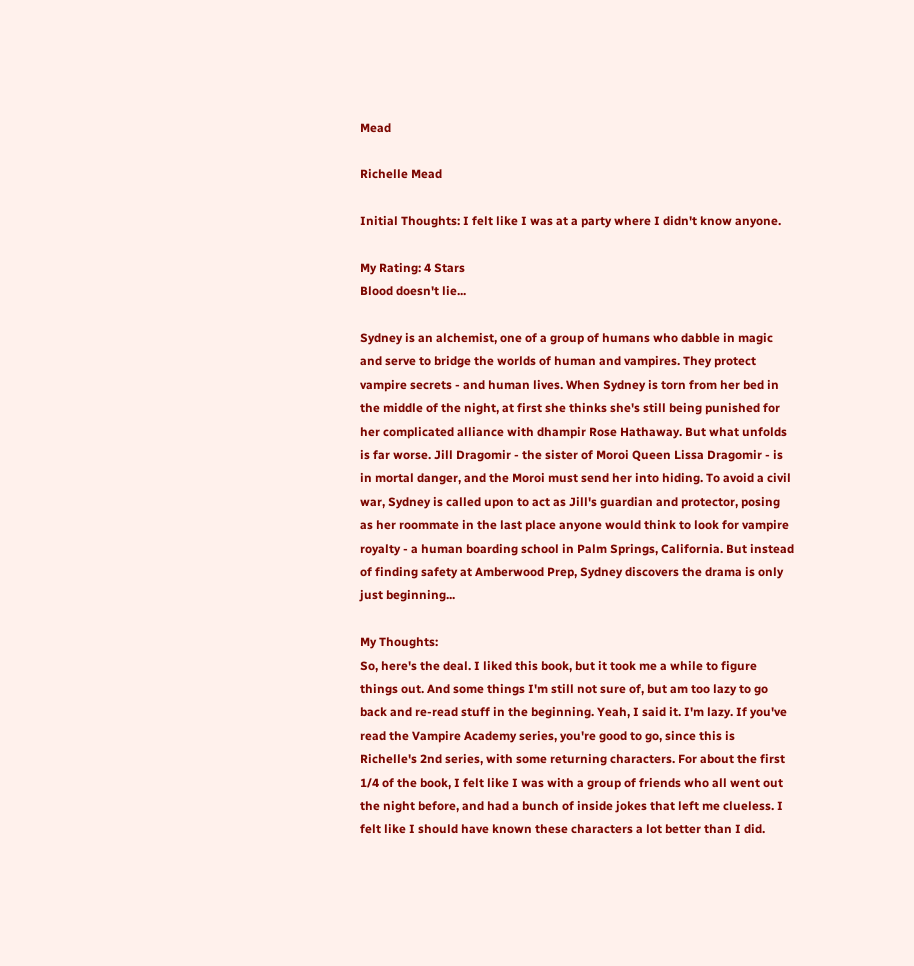Mead

Richelle Mead

Initial Thoughts: I felt like I was at a party where I didn't know anyone.

My Rating: 4 Stars
Blood doesn't lie...

Sydney is an alchemist, one of a group of humans who dabble in magic and serve to bridge the worlds of human and vampires. They protect vampire secrets - and human lives. When Sydney is torn from her bed in the middle of the night, at first she thinks she's still being punished for her complicated alliance with dhampir Rose Hathaway. But what unfolds is far worse. Jill Dragomir - the sister of Moroi Queen Lissa Dragomir - is in mortal danger, and the Moroi must send her into hiding. To avoid a civil war, Sydney is called upon to act as Jill's guardian and protector, posing as her roommate in the last place anyone would think to look for vampire royalty - a human boarding school in Palm Springs, California. But instead of finding safety at Amberwood Prep, Sydney discovers the drama is only just beginning...

My Thoughts:
So, here's the deal. I liked this book, but it took me a while to figure things out. And some things I'm still not sure of, but am too lazy to go back and re-read stuff in the beginning. Yeah, I said it. I'm lazy. If you've read the Vampire Academy series, you're good to go, since this is Richelle's 2nd series, with some returning characters. For about the first 1/4 of the book, I felt like I was with a group of friends who all went out the night before, and had a bunch of inside jokes that left me clueless. I felt like I should have known these characters a lot better than I did.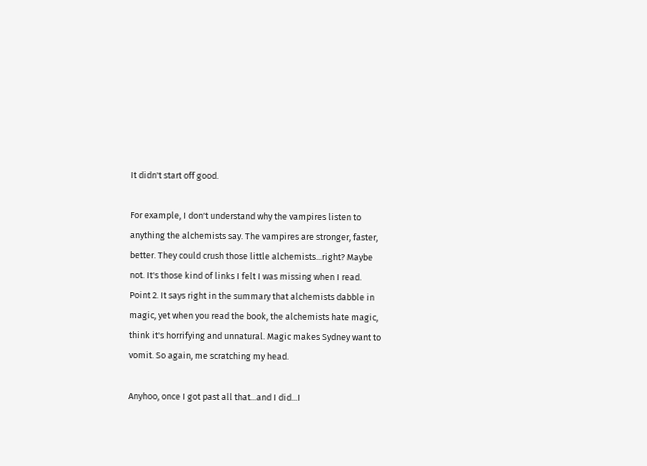It didn't start off good.

For example, I don't understand why the vampires listen to anything the alchemists say. The vampires are stronger, faster, better. They could crush those little alchemists...right? Maybe not. It's those kind of links I felt I was missing when I read.
Point 2. It says right in the summary that alchemists dabble in magic, yet when you read the book, the alchemists hate magic, think it's horrifying and unnatural. Magic makes Sydney want to vomit. So again, me scratching my head.

Anyhoo, once I got past all that...and I did...I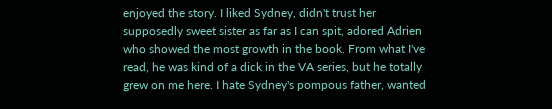enjoyed the story. I liked Sydney, didn't trust her supposedly sweet sister as far as I can spit, adored Adrien who showed the most growth in the book. From what I've read, he was kind of a dick in the VA series, but he totally grew on me here. I hate Sydney's pompous father, wanted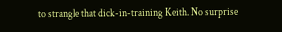to strangle that dick-in-training Keith. No surprise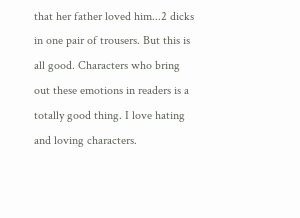that her father loved him...2 dicks in one pair of trousers. But this is all good. Characters who bring out these emotions in readers is a totally good thing. I love hating and loving characters.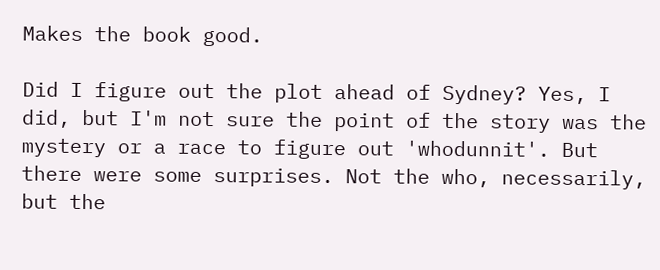Makes the book good.

Did I figure out the plot ahead of Sydney? Yes, I did, but I'm not sure the point of the story was the mystery or a race to figure out 'whodunnit'. But there were some surprises. Not the who, necessarily, but the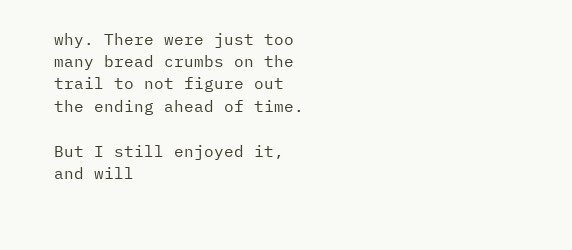why. There were just too many bread crumbs on the trail to not figure out the ending ahead of time.

But I still enjoyed it, and will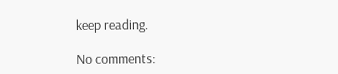keep reading.

No comments: